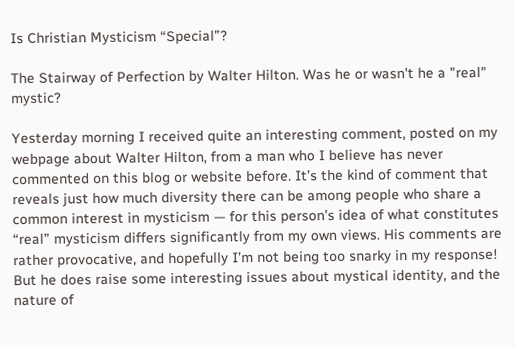Is Christian Mysticism “Special”?

The Stairway of Perfection by Walter Hilton. Was he or wasn't he a "real" mystic?

Yesterday morning I received quite an interesting comment, posted on my webpage about Walter Hilton, from a man who I believe has never commented on this blog or website before. It’s the kind of comment that reveals just how much diversity there can be among people who share a common interest in mysticism — for this person’s idea of what constitutes “real” mysticism differs significantly from my own views. His comments are rather provocative, and hopefully I’m not being too snarky in my response! But he does raise some interesting issues about mystical identity, and the nature of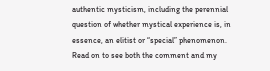authentic mysticism, including the perennial question of whether mystical experience is, in essence, an elitist or “special” phenomenon. Read on to see both the comment and my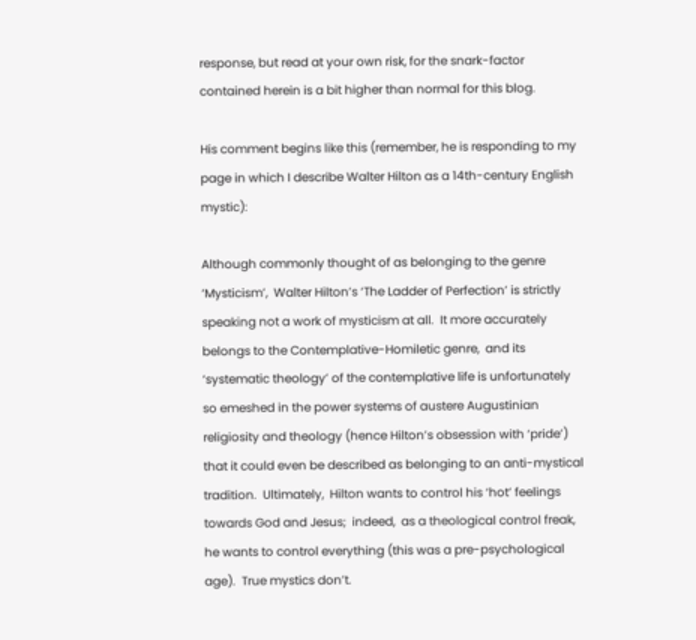response, but read at your own risk, for the snark-factor contained herein is a bit higher than normal for this blog.

His comment begins like this (remember, he is responding to my page in which I describe Walter Hilton as a 14th-century English mystic):

Although commonly thought of as belonging to the genre ‘Mysticism’,  Walter Hilton’s ‘The Ladder of Perfection’ is strictly speaking not a work of mysticism at all.  It more accurately belongs to the Contemplative-Homiletic genre,  and its ‘systematic theology’ of the contemplative life is unfortunately so emeshed in the power systems of austere Augustinian religiosity and theology (hence Hilton’s obsession with ‘pride’) that it could even be described as belonging to an anti-mystical tradition.  Ultimately,  Hilton wants to control his ‘hot’ feelings towards God and Jesus;  indeed,  as a theological control freak,  he wants to control everything (this was a pre-psychological age).  True mystics don’t.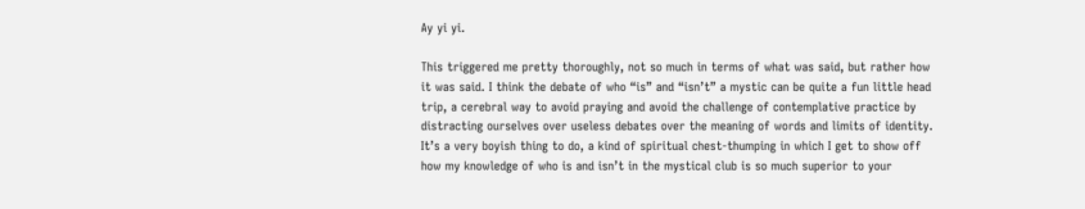Ay yi yi.

This triggered me pretty thoroughly, not so much in terms of what was said, but rather how it was said. I think the debate of who “is” and “isn’t” a mystic can be quite a fun little head trip, a cerebral way to avoid praying and avoid the challenge of contemplative practice by distracting ourselves over useless debates over the meaning of words and limits of identity. It’s a very boyish thing to do, a kind of spiritual chest-thumping in which I get to show off how my knowledge of who is and isn’t in the mystical club is so much superior to your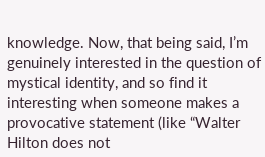knowledge. Now, that being said, I’m genuinely interested in the question of mystical identity, and so find it interesting when someone makes a provocative statement (like “Walter Hilton does not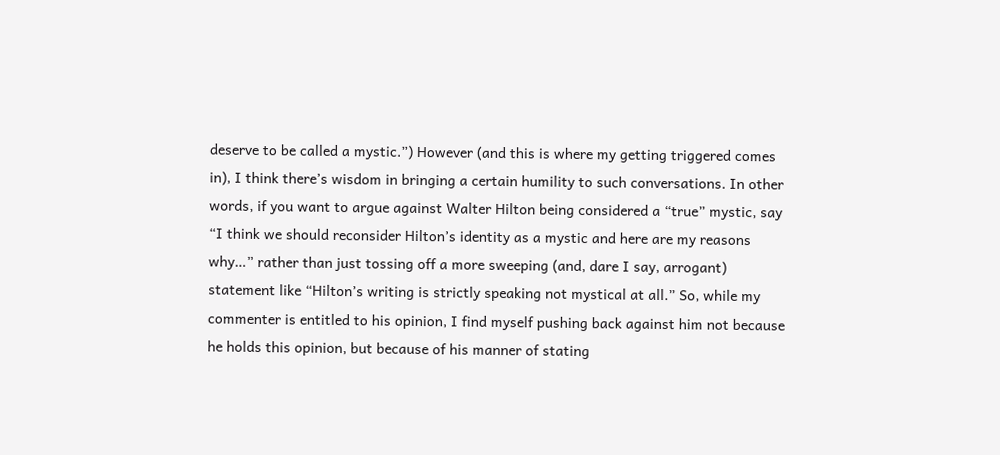deserve to be called a mystic.”) However (and this is where my getting triggered comes in), I think there’s wisdom in bringing a certain humility to such conversations. In other words, if you want to argue against Walter Hilton being considered a “true” mystic, say “I think we should reconsider Hilton’s identity as a mystic and here are my reasons why…” rather than just tossing off a more sweeping (and, dare I say, arrogant) statement like “Hilton’s writing is strictly speaking not mystical at all.” So, while my commenter is entitled to his opinion, I find myself pushing back against him not because he holds this opinion, but because of his manner of stating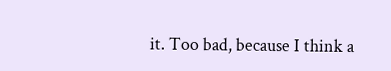it. Too bad, because I think a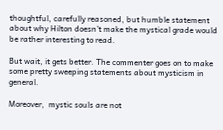thoughtful, carefully reasoned, but humble statement about why Hilton doesn’t make the mystical grade would be rather interesting to read.

But wait, it gets better. The commenter goes on to make some pretty sweeping statements about mysticism in general.

Moreover,  mystic souls are not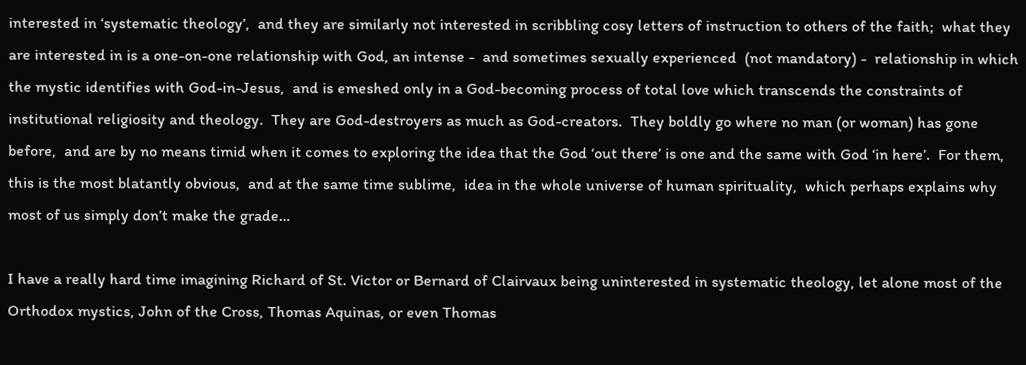interested in ‘systematic theology’,  and they are similarly not interested in scribbling cosy letters of instruction to others of the faith;  what they are interested in is a one-on-one relationship with God, an intense -  and sometimes sexually experienced  (not mandatory) -  relationship in which the mystic identifies with God-in-Jesus,  and is emeshed only in a God-becoming process of total love which transcends the constraints of  institutional religiosity and theology.  They are God-destroyers as much as God-creators.  They boldly go where no man (or woman) has gone before,  and are by no means timid when it comes to exploring the idea that the God ‘out there’ is one and the same with God ‘in here’.  For them,  this is the most blatantly obvious,  and at the same time sublime,  idea in the whole universe of human spirituality,  which perhaps explains why most of us simply don’t make the grade…

I have a really hard time imagining Richard of St. Victor or Bernard of Clairvaux being uninterested in systematic theology, let alone most of the Orthodox mystics, John of the Cross, Thomas Aquinas, or even Thomas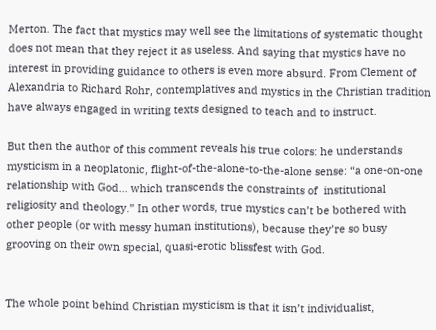Merton. The fact that mystics may well see the limitations of systematic thought does not mean that they reject it as useless. And saying that mystics have no interest in providing guidance to others is even more absurd. From Clement of Alexandria to Richard Rohr, contemplatives and mystics in the Christian tradition have always engaged in writing texts designed to teach and to instruct.

But then the author of this comment reveals his true colors: he understands mysticism in a neoplatonic, flight-of-the-alone-to-the-alone sense: “a one-on-one relationship with God… which transcends the constraints of  institutional religiosity and theology.” In other words, true mystics can’t be bothered with other people (or with messy human institutions), because they’re so busy grooving on their own special, quasi-erotic blissfest with God.


The whole point behind Christian mysticism is that it isn’t individualist,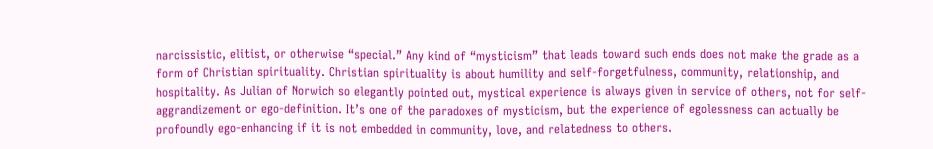narcissistic, elitist, or otherwise “special.” Any kind of “mysticism” that leads toward such ends does not make the grade as a form of Christian spirituality. Christian spirituality is about humility and self-forgetfulness, community, relationship, and hospitality. As Julian of Norwich so elegantly pointed out, mystical experience is always given in service of others, not for self-aggrandizement or ego-definition. It’s one of the paradoxes of mysticism, but the experience of egolessness can actually be profoundly ego-enhancing if it is not embedded in community, love, and relatedness to others.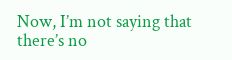Now, I’m not saying that there’s no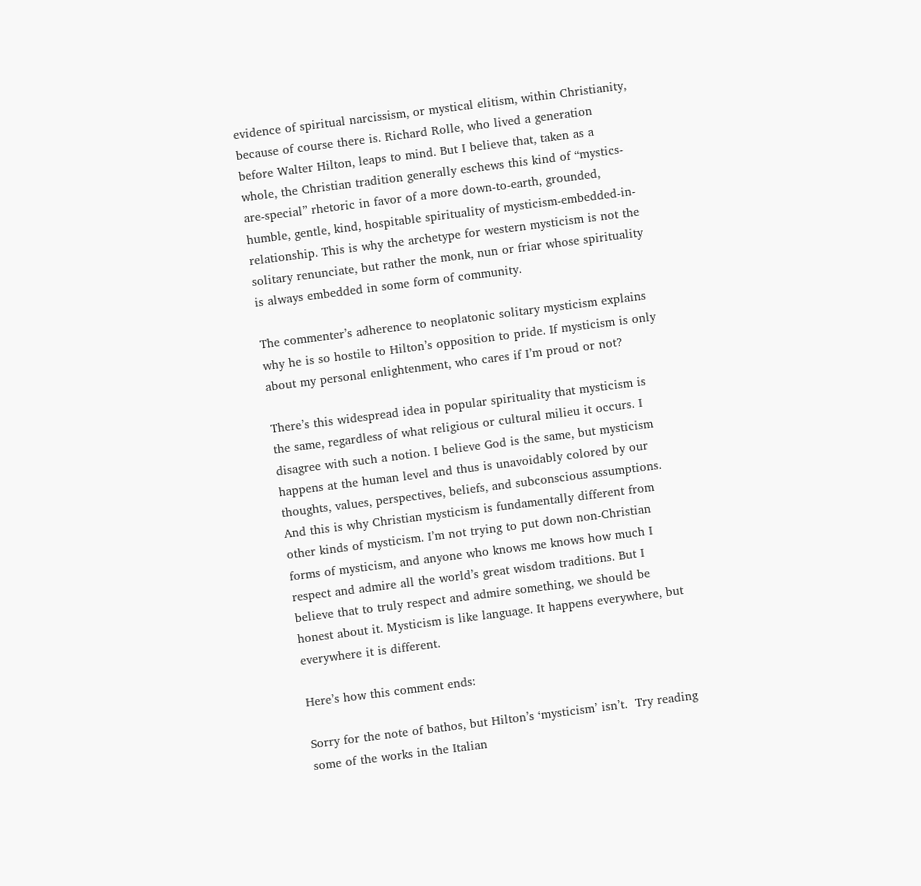evidence of spiritual narcissism, or mystical elitism, within Christianity, because of course there is. Richard Rolle, who lived a generation before Walter Hilton, leaps to mind. But I believe that, taken as a whole, the Christian tradition generally eschews this kind of “mystics-are-special” rhetoric in favor of a more down-to-earth, grounded, humble, gentle, kind, hospitable spirituality of mysticism-embedded-in-relationship. This is why the archetype for western mysticism is not the solitary renunciate, but rather the monk, nun or friar whose spirituality is always embedded in some form of community.

The commenter’s adherence to neoplatonic solitary mysticism explains why he is so hostile to Hilton’s opposition to pride. If mysticism is only about my personal enlightenment, who cares if I’m proud or not?

There’s this widespread idea in popular spirituality that mysticism is the same, regardless of what religious or cultural milieu it occurs. I disagree with such a notion. I believe God is the same, but mysticism happens at the human level and thus is unavoidably colored by our thoughts, values, perspectives, beliefs, and subconscious assumptions. And this is why Christian mysticism is fundamentally different from other kinds of mysticism. I’m not trying to put down non-Christian forms of mysticism, and anyone who knows me knows how much I respect and admire all the world’s great wisdom traditions. But I believe that to truly respect and admire something, we should be honest about it. Mysticism is like language. It happens everywhere, but everywhere it is different.

Here’s how this comment ends:

Sorry for the note of bathos, but Hilton’s ‘mysticism’ isn’t.  Try reading some of the works in the Italian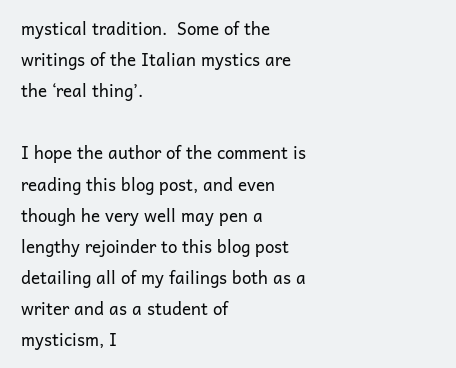mystical tradition.  Some of the writings of the Italian mystics are the ‘real thing’.

I hope the author of the comment is reading this blog post, and even though he very well may pen a lengthy rejoinder to this blog post detailing all of my failings both as a writer and as a student of mysticism, I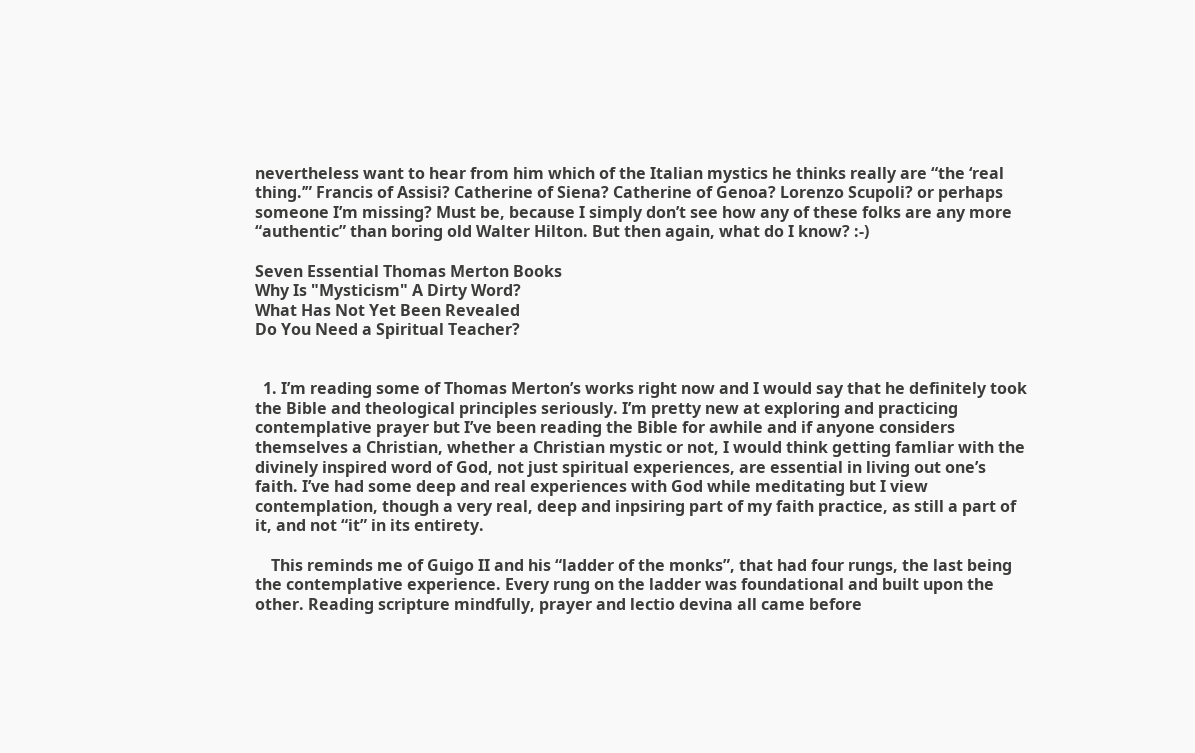nevertheless want to hear from him which of the Italian mystics he thinks really are “the ‘real thing.’” Francis of Assisi? Catherine of Siena? Catherine of Genoa? Lorenzo Scupoli? or perhaps someone I’m missing? Must be, because I simply don’t see how any of these folks are any more “authentic” than boring old Walter Hilton. But then again, what do I know? :-)

Seven Essential Thomas Merton Books
Why Is "Mysticism" A Dirty Word?
What Has Not Yet Been Revealed
Do You Need a Spiritual Teacher?


  1. I’m reading some of Thomas Merton’s works right now and I would say that he definitely took the Bible and theological principles seriously. I’m pretty new at exploring and practicing contemplative prayer but I’ve been reading the Bible for awhile and if anyone considers themselves a Christian, whether a Christian mystic or not, I would think getting famliar with the divinely inspired word of God, not just spiritual experiences, are essential in living out one’s faith. I’ve had some deep and real experiences with God while meditating but I view contemplation, though a very real, deep and inpsiring part of my faith practice, as still a part of it, and not “it” in its entirety.

    This reminds me of Guigo II and his “ladder of the monks”, that had four rungs, the last being the contemplative experience. Every rung on the ladder was foundational and built upon the other. Reading scripture mindfully, prayer and lectio devina all came before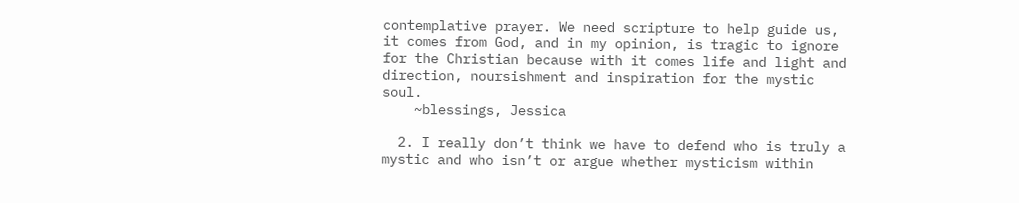contemplative prayer. We need scripture to help guide us, it comes from God, and in my opinion, is tragic to ignore for the Christian because with it comes life and light and direction, noursishment and inspiration for the mystic soul.
    ~blessings, Jessica

  2. I really don’t think we have to defend who is truly a mystic and who isn’t or argue whether mysticism within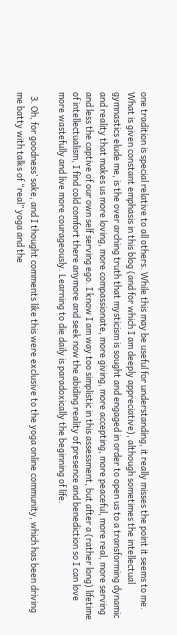one tradition is special relative to all others. While this may be useful for understanding, it really misses the point it seems to me. What is given constant emphasis in this blog (and for which I am deeply appreciative), although sometimes the intellectual gymnastics elude me, is the over arching truth that mysticism is sought and engaged in order to open us to a transforming dynamic and reality that makes us more loving, more compassionate, more giving, more accepting, more peaceful, more real, more serving and less the captive of our own self serving ego. I know I am way too simplistic in this assessment, but after a (rather long) lifetime of intellectualism, I find cold comfort there anymore and seek now the abiding reality of presence and benediction so I can love more wastefully and live more courageously. Learning to die daily is paradoxically the beginning of life.

  3. Oh, for goodness’ sake, and I thought comments like this were exclusive to the yoga online community, which has been driving me batty with talks of “real” yoga and the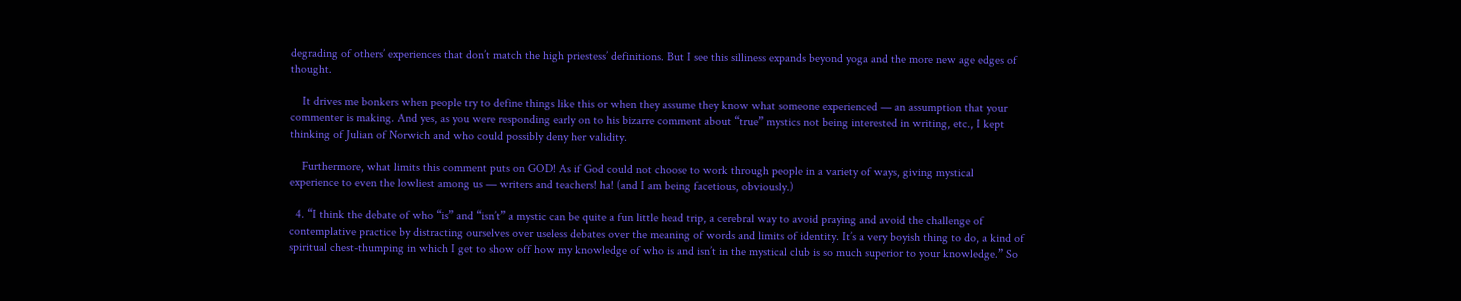degrading of others’ experiences that don’t match the high priestess’ definitions. But I see this silliness expands beyond yoga and the more new age edges of thought.

    It drives me bonkers when people try to define things like this or when they assume they know what someone experienced — an assumption that your commenter is making. And yes, as you were responding early on to his bizarre comment about “true” mystics not being interested in writing, etc., I kept thinking of Julian of Norwich and who could possibly deny her validity.

    Furthermore, what limits this comment puts on GOD! As if God could not choose to work through people in a variety of ways, giving mystical experience to even the lowliest among us — writers and teachers! ha! (and I am being facetious, obviously.)

  4. “I think the debate of who “is” and “isn’t” a mystic can be quite a fun little head trip, a cerebral way to avoid praying and avoid the challenge of contemplative practice by distracting ourselves over useless debates over the meaning of words and limits of identity. It’s a very boyish thing to do, a kind of spiritual chest-thumping in which I get to show off how my knowledge of who is and isn’t in the mystical club is so much superior to your knowledge.” So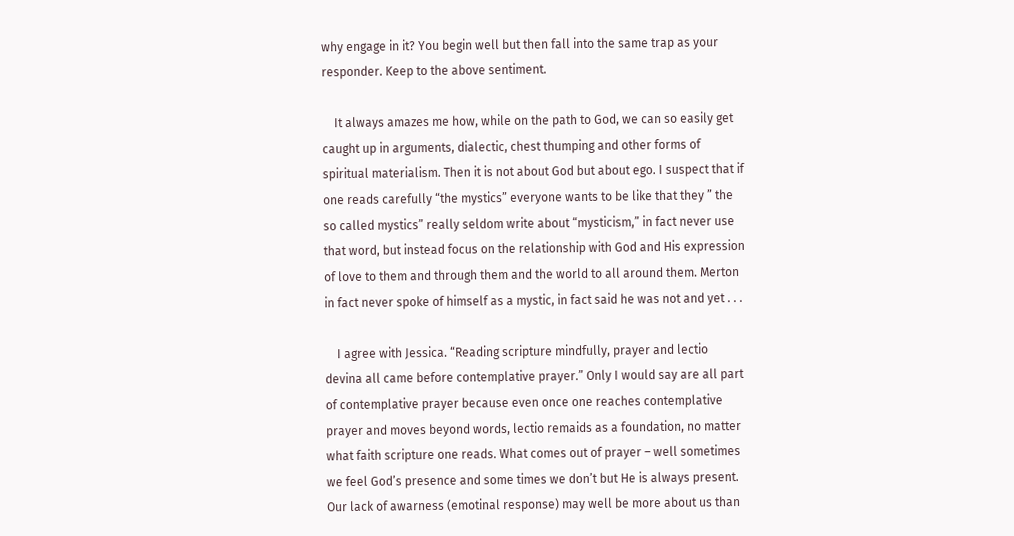why engage in it? You begin well but then fall into the same trap as your responder. Keep to the above sentiment.

    It always amazes me how, while on the path to God, we can so easily get caught up in arguments, dialectic, chest thumping and other forms of spiritual materialism. Then it is not about God but about ego. I suspect that if one reads carefully “the mystics” everyone wants to be like that they ” the so called mystics” really seldom write about “mysticism,” in fact never use that word, but instead focus on the relationship with God and His expression of love to them and through them and the world to all around them. Merton in fact never spoke of himself as a mystic, in fact said he was not and yet . . .

    I agree with Jessica. “Reading scripture mindfully, prayer and lectio devina all came before contemplative prayer.” Only I would say are all part of contemplative prayer because even once one reaches contemplative prayer and moves beyond words, lectio remaids as a foundation, no matter what faith scripture one reads. What comes out of prayer – well sometimes we feel God’s presence and some times we don’t but He is always present. Our lack of awarness (emotinal response) may well be more about us than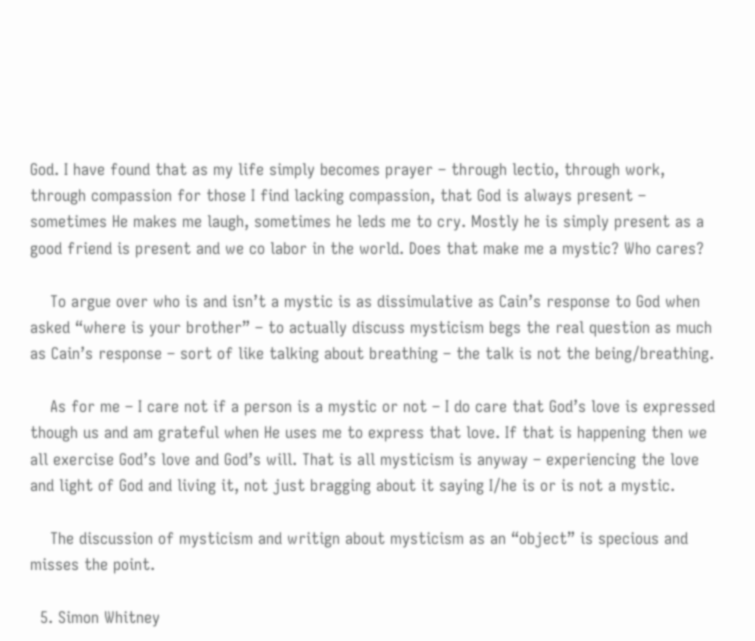God. I have found that as my life simply becomes prayer – through lectio, through work, through compassion for those I find lacking compassion, that God is always present – sometimes He makes me laugh, sometimes he leds me to cry. Mostly he is simply present as a good friend is present and we co labor in the world. Does that make me a mystic? Who cares?

    To argue over who is and isn’t a mystic is as dissimulative as Cain’s response to God when asked “where is your brother” – to actually discuss mysticism begs the real question as much as Cain’s response – sort of like talking about breathing – the talk is not the being/breathing.

    As for me – I care not if a person is a mystic or not – I do care that God’s love is expressed though us and am grateful when He uses me to express that love. If that is happening then we all exercise God’s love and God’s will. That is all mysticism is anyway – experiencing the love and light of God and living it, not just bragging about it saying I/he is or is not a mystic.

    The discussion of mysticism and writign about mysticism as an “object” is specious and misses the point.

  5. Simon Whitney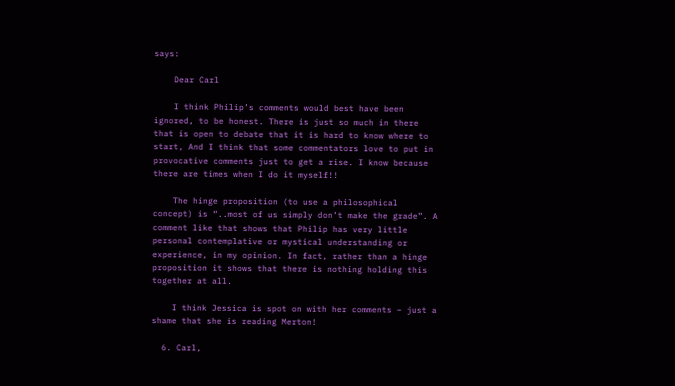says:

    Dear Carl

    I think Philip’s comments would best have been ignored, to be honest. There is just so much in there that is open to debate that it is hard to know where to start, And I think that some commentators love to put in provocative comments just to get a rise. I know because there are times when I do it myself!!

    The hinge proposition (to use a philosophical concept) is “..most of us simply don’t make the grade”. A comment like that shows that Philip has very little personal contemplative or mystical understanding or experience, in my opinion. In fact, rather than a hinge proposition it shows that there is nothing holding this together at all.

    I think Jessica is spot on with her comments – just a shame that she is reading Merton!

  6. Carl,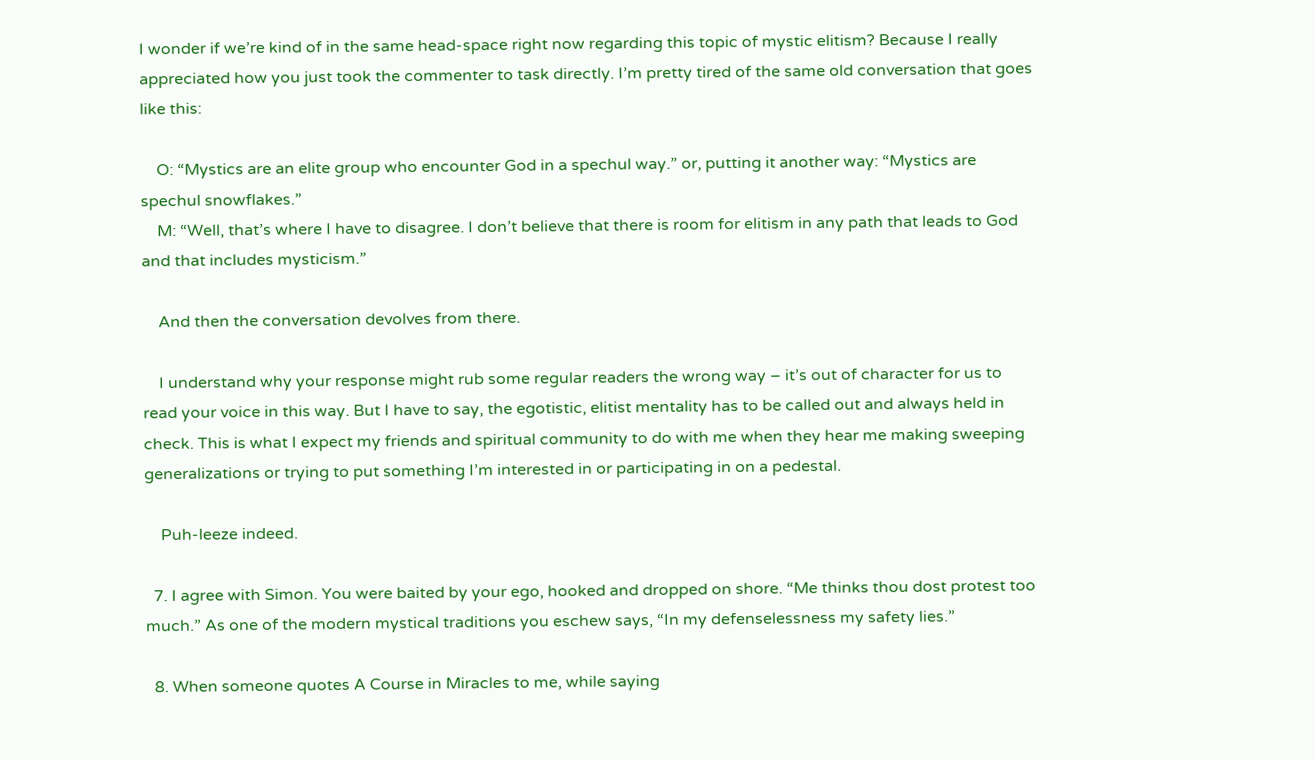I wonder if we’re kind of in the same head-space right now regarding this topic of mystic elitism? Because I really appreciated how you just took the commenter to task directly. I’m pretty tired of the same old conversation that goes like this:

    O: “Mystics are an elite group who encounter God in a spechul way.” or, putting it another way: “Mystics are spechul snowflakes.”
    M: “Well, that’s where I have to disagree. I don’t believe that there is room for elitism in any path that leads to God and that includes mysticism.”

    And then the conversation devolves from there.

    I understand why your response might rub some regular readers the wrong way – it’s out of character for us to read your voice in this way. But I have to say, the egotistic, elitist mentality has to be called out and always held in check. This is what I expect my friends and spiritual community to do with me when they hear me making sweeping generalizations or trying to put something I’m interested in or participating in on a pedestal.

    Puh-leeze indeed.

  7. I agree with Simon. You were baited by your ego, hooked and dropped on shore. “Me thinks thou dost protest too much.” As one of the modern mystical traditions you eschew says, “In my defenselessness my safety lies.”

  8. When someone quotes A Course in Miracles to me, while saying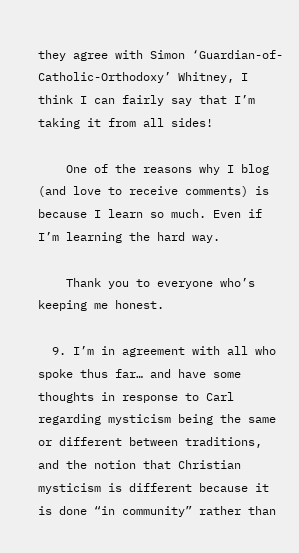they agree with Simon ‘Guardian-of-Catholic-Orthodoxy’ Whitney, I think I can fairly say that I’m taking it from all sides!

    One of the reasons why I blog (and love to receive comments) is because I learn so much. Even if I’m learning the hard way.

    Thank you to everyone who’s keeping me honest.

  9. I’m in agreement with all who spoke thus far… and have some thoughts in response to Carl regarding mysticism being the same or different between traditions, and the notion that Christian mysticism is different because it is done “in community” rather than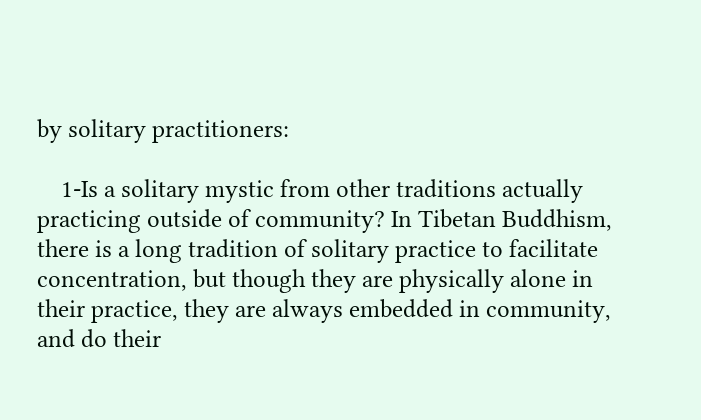by solitary practitioners:

    1-Is a solitary mystic from other traditions actually practicing outside of community? In Tibetan Buddhism, there is a long tradition of solitary practice to facilitate concentration, but though they are physically alone in their practice, they are always embedded in community, and do their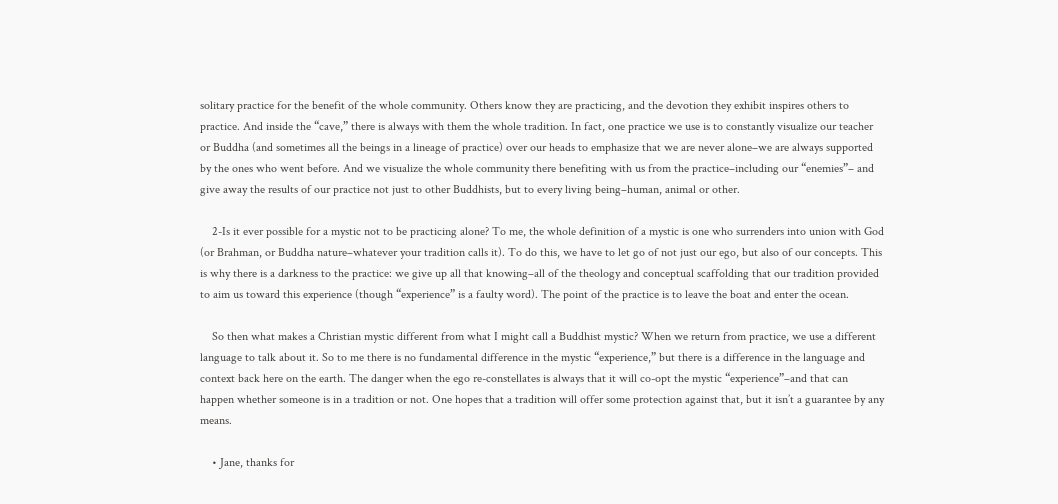solitary practice for the benefit of the whole community. Others know they are practicing, and the devotion they exhibit inspires others to practice. And inside the “cave,” there is always with them the whole tradition. In fact, one practice we use is to constantly visualize our teacher or Buddha (and sometimes all the beings in a lineage of practice) over our heads to emphasize that we are never alone–we are always supported by the ones who went before. And we visualize the whole community there benefiting with us from the practice–including our “enemies”– and give away the results of our practice not just to other Buddhists, but to every living being–human, animal or other.

    2-Is it ever possible for a mystic not to be practicing alone? To me, the whole definition of a mystic is one who surrenders into union with God (or Brahman, or Buddha nature–whatever your tradition calls it). To do this, we have to let go of not just our ego, but also of our concepts. This is why there is a darkness to the practice: we give up all that knowing–all of the theology and conceptual scaffolding that our tradition provided to aim us toward this experience (though “experience” is a faulty word). The point of the practice is to leave the boat and enter the ocean.

    So then what makes a Christian mystic different from what I might call a Buddhist mystic? When we return from practice, we use a different language to talk about it. So to me there is no fundamental difference in the mystic “experience,” but there is a difference in the language and context back here on the earth. The danger when the ego re-constellates is always that it will co-opt the mystic “experience”–and that can happen whether someone is in a tradition or not. One hopes that a tradition will offer some protection against that, but it isn’t a guarantee by any means.

    • Jane, thanks for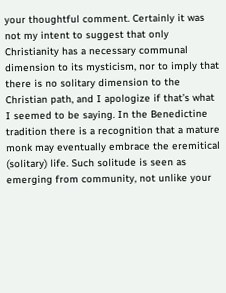your thoughtful comment. Certainly it was not my intent to suggest that only Christianity has a necessary communal dimension to its mysticism, nor to imply that there is no solitary dimension to the Christian path, and I apologize if that’s what I seemed to be saying. In the Benedictine tradition there is a recognition that a mature monk may eventually embrace the eremitical (solitary) life. Such solitude is seen as emerging from community, not unlike your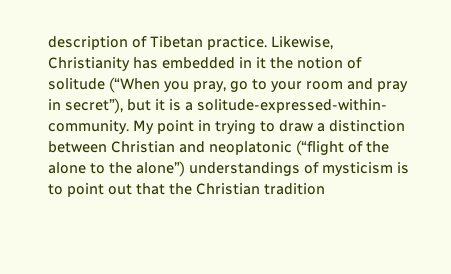description of Tibetan practice. Likewise, Christianity has embedded in it the notion of solitude (“When you pray, go to your room and pray in secret”), but it is a solitude-expressed-within-community. My point in trying to draw a distinction between Christian and neoplatonic (“flight of the alone to the alone”) understandings of mysticism is to point out that the Christian tradition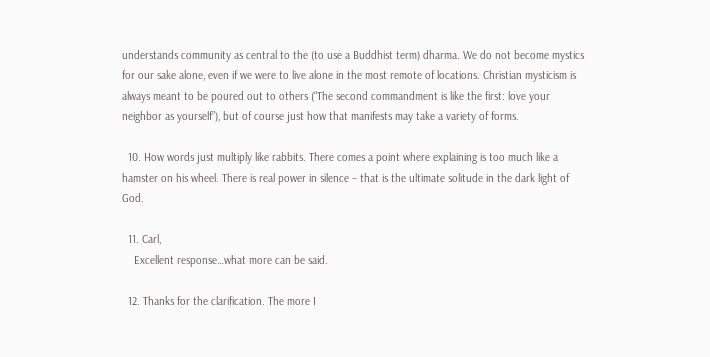understands community as central to the (to use a Buddhist term) dharma. We do not become mystics for our sake alone, even if we were to live alone in the most remote of locations. Christian mysticism is always meant to be poured out to others (“The second commandment is like the first: love your neighbor as yourself”), but of course just how that manifests may take a variety of forms.

  10. How words just multiply like rabbits. There comes a point where explaining is too much like a hamster on his wheel. There is real power in silence – that is the ultimate solitude in the dark light of God.

  11. Carl,
    Excellent response…what more can be said.

  12. Thanks for the clarification. The more I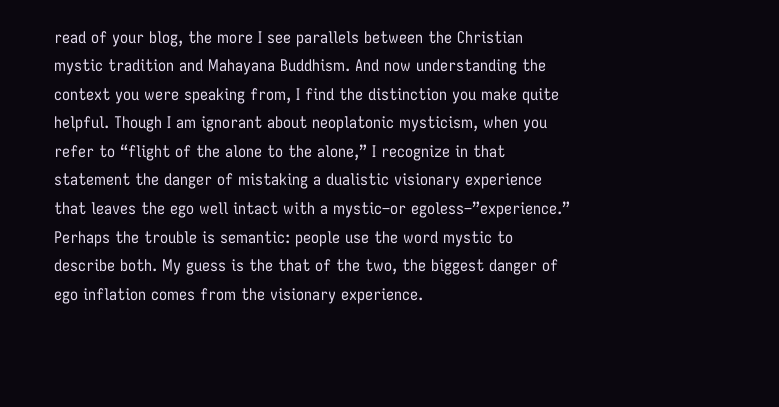read of your blog, the more I see parallels between the Christian mystic tradition and Mahayana Buddhism. And now understanding the context you were speaking from, I find the distinction you make quite helpful. Though I am ignorant about neoplatonic mysticism, when you refer to “flight of the alone to the alone,” I recognize in that statement the danger of mistaking a dualistic visionary experience that leaves the ego well intact with a mystic–or egoless–”experience.” Perhaps the trouble is semantic: people use the word mystic to describe both. My guess is the that of the two, the biggest danger of ego inflation comes from the visionary experience.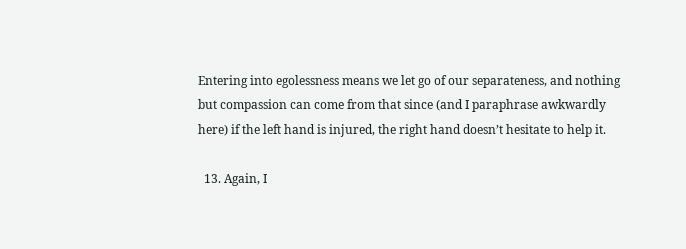Entering into egolessness means we let go of our separateness, and nothing but compassion can come from that since (and I paraphrase awkwardly here) if the left hand is injured, the right hand doesn’t hesitate to help it.

  13. Again, I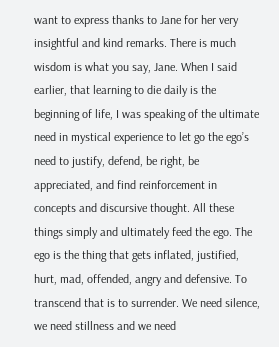want to express thanks to Jane for her very insightful and kind remarks. There is much wisdom is what you say, Jane. When I said earlier, that learning to die daily is the beginning of life, I was speaking of the ultimate need in mystical experience to let go the ego’s need to justify, defend, be right, be appreciated, and find reinforcement in concepts and discursive thought. All these things simply and ultimately feed the ego. The ego is the thing that gets inflated, justified, hurt, mad, offended, angry and defensive. To transcend that is to surrender. We need silence, we need stillness and we need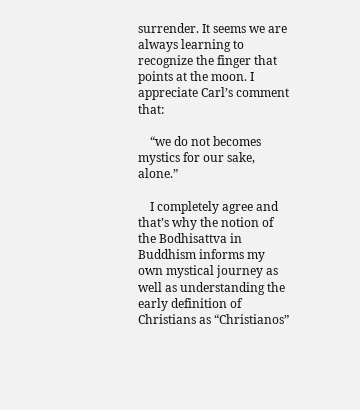surrender. It seems we are always learning to recognize the finger that points at the moon. I appreciate Carl’s comment that:

    “we do not becomes mystics for our sake, alone.”

    I completely agree and that’s why the notion of the Bodhisattva in Buddhism informs my own mystical journey as well as understanding the early definition of Christians as “Christianos”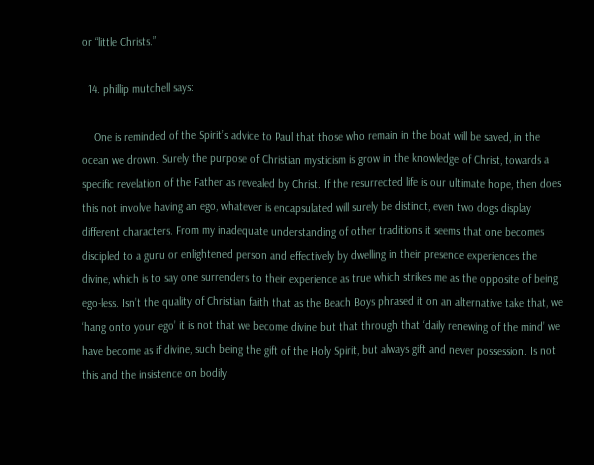or “little Christs.”

  14. phillip mutchell says:

    One is reminded of the Spirit’s advice to Paul that those who remain in the boat will be saved, in the ocean we drown. Surely the purpose of Christian mysticism is grow in the knowledge of Christ, towards a specific revelation of the Father as revealed by Christ. If the resurrected life is our ultimate hope, then does this not involve having an ego, whatever is encapsulated will surely be distinct, even two dogs display different characters. From my inadequate understanding of other traditions it seems that one becomes discipled to a guru or enlightened person and effectively by dwelling in their presence experiences the divine, which is to say one surrenders to their experience as true which strikes me as the opposite of being ego-less. Isn’t the quality of Christian faith that as the Beach Boys phrased it on an alternative take that, we ‘hang onto your ego’ it is not that we become divine but that through that ‘daily renewing of the mind’ we have become as if divine, such being the gift of the Holy Spirit, but always gift and never possession. Is not this and the insistence on bodily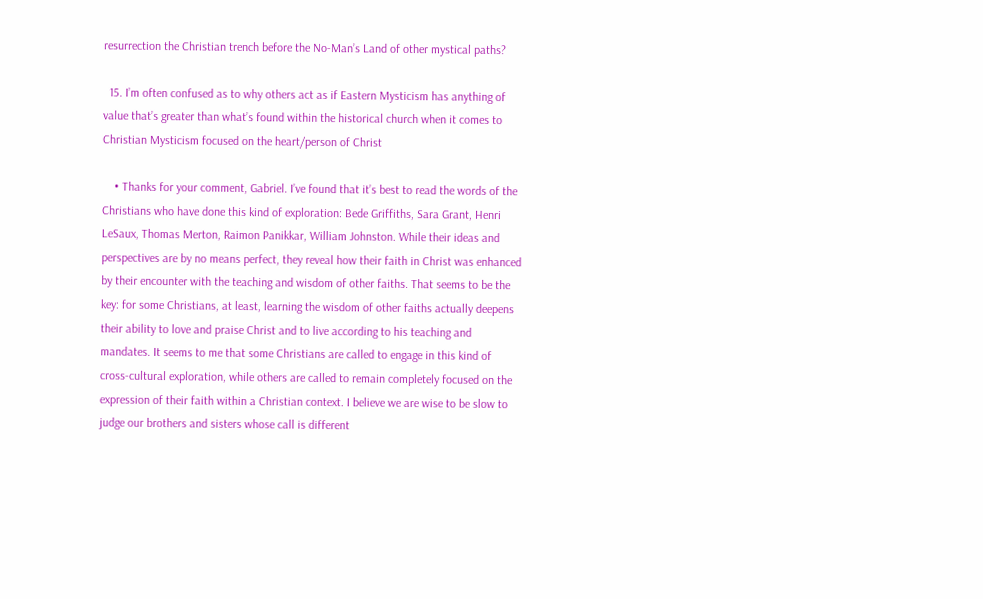resurrection the Christian trench before the No-Man’s Land of other mystical paths?

  15. I’m often confused as to why others act as if Eastern Mysticism has anything of value that’s greater than what’s found within the historical church when it comes to Christian Mysticism focused on the heart/person of Christ

    • Thanks for your comment, Gabriel. I’ve found that it’s best to read the words of the Christians who have done this kind of exploration: Bede Griffiths, Sara Grant, Henri LeSaux, Thomas Merton, Raimon Panikkar, William Johnston. While their ideas and perspectives are by no means perfect, they reveal how their faith in Christ was enhanced by their encounter with the teaching and wisdom of other faiths. That seems to be the key: for some Christians, at least, learning the wisdom of other faiths actually deepens their ability to love and praise Christ and to live according to his teaching and mandates. It seems to me that some Christians are called to engage in this kind of cross-cultural exploration, while others are called to remain completely focused on the expression of their faith within a Christian context. I believe we are wise to be slow to judge our brothers and sisters whose call is different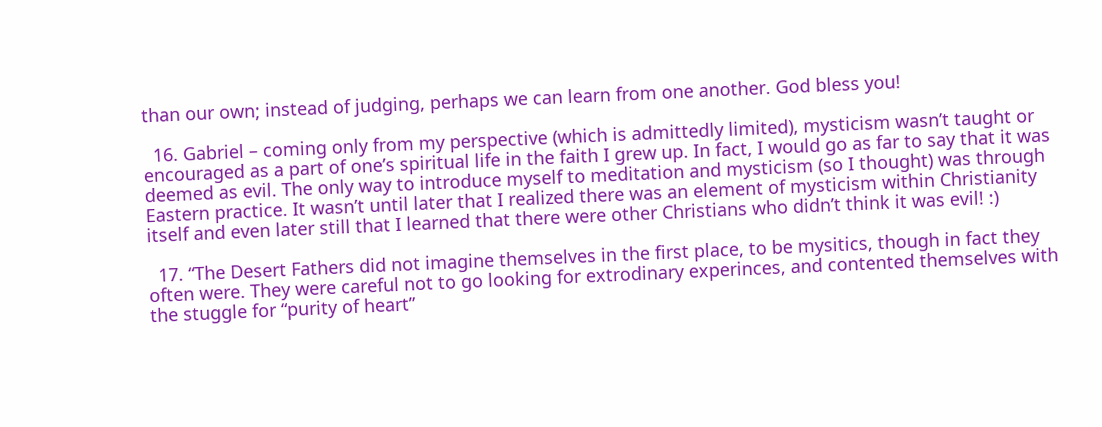than our own; instead of judging, perhaps we can learn from one another. God bless you!

  16. Gabriel – coming only from my perspective (which is admittedly limited), mysticism wasn’t taught or encouraged as a part of one’s spiritual life in the faith I grew up. In fact, I would go as far to say that it was deemed as evil. The only way to introduce myself to meditation and mysticism (so I thought) was through Eastern practice. It wasn’t until later that I realized there was an element of mysticism within Christianity itself and even later still that I learned that there were other Christians who didn’t think it was evil! :)

  17. “The Desert Fathers did not imagine themselves in the first place, to be mysitics, though in fact they often were. They were careful not to go looking for extrodinary experinces, and contented themselves with the stuggle for “purity of heart”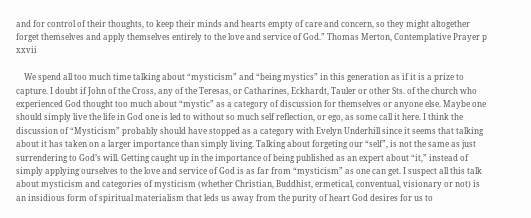and for control of their thoughts, to keep their minds and hearts empty of care and concern, so they might altogether forget themselves and apply themselves entirely to the love and service of God.” Thomas Merton, Contemplative Prayer p xxvii

    We spend all too much time talking about “mysticism” and “being mystics” in this generation as if it is a prize to capture. I doubt if John of the Cross, any of the Teresas, or Catharines, Eckhardt, Tauler or other Sts. of the church who experienced God thought too much about “mystic” as a category of discussion for themselves or anyone else. Maybe one should simply live the life in God one is led to without so much self reflection, or ego, as some call it here. I think the discussion of “Mysticism” probably should have stopped as a category with Evelyn Underhill since it seems that talking about it has taken on a larger importance than simply living. Talking about forgeting our “self”, is not the same as just surrendering to God’s will. Getting caught up in the importance of being published as an expert about “it,” instead of simply applying ourselves to the love and service of God is as far from “mysticism” as one can get. I suspect all this talk about mysticism and categories of mysticism (whether Christian, Buddhist, ermetical, conventual, visionary or not) is an insidious form of spiritual materialism that leds us away from the purity of heart God desires for us to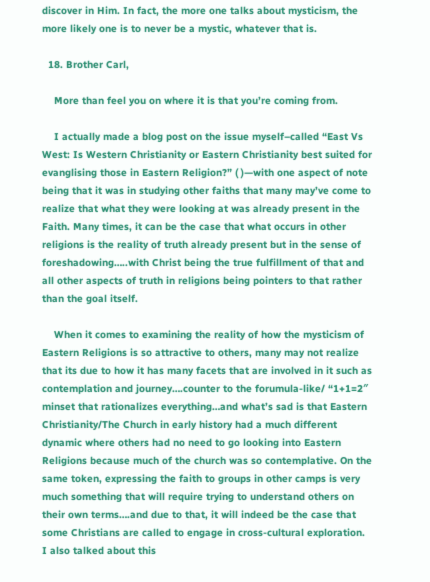discover in Him. In fact, the more one talks about mysticism, the more likely one is to never be a mystic, whatever that is.

  18. Brother Carl,

    More than feel you on where it is that you’re coming from.

    I actually made a blog post on the issue myself–called “East Vs West: Is Western Christianity or Eastern Christianity best suited for evanglising those in Eastern Religion?” ( )—with one aspect of note being that it was in studying other faiths that many may’ve come to realize that what they were looking at was already present in the Faith. Many times, it can be the case that what occurs in other religions is the reality of truth already present but in the sense of foreshadowing…..with Christ being the true fulfillment of that and all other aspects of truth in religions being pointers to that rather than the goal itself.

    When it comes to examining the reality of how the mysticism of Eastern Religions is so attractive to others, many may not realize that its due to how it has many facets that are involved in it such as contemplation and journey….counter to the forumula-like/ “1+1=2″ minset that rationalizes everything…and what’s sad is that Eastern Christianity/The Church in early history had a much different dynamic where others had no need to go looking into Eastern Religions because much of the church was so contemplative. On the same token, expressing the faith to groups in other camps is very much something that will require trying to understand others on their own terms….and due to that, it will indeed be the case that some Christians are called to engage in cross-cultural exploration. I also talked about this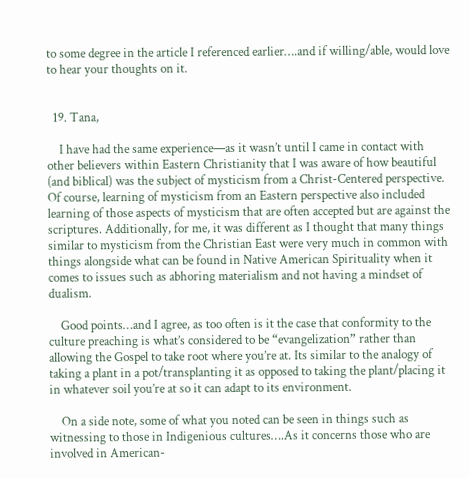to some degree in the article I referenced earlier….and if willing/able, would love to hear your thoughts on it.


  19. Tana,

    I have had the same experience—as it wasn’t until I came in contact with other believers within Eastern Christianity that I was aware of how beautiful (and biblical) was the subject of mysticism from a Christ-Centered perspective. Of course, learning of mysticism from an Eastern perspective also included learning of those aspects of mysticism that are often accepted but are against the scriptures. Additionally, for me, it was different as I thought that many things similar to mysticism from the Christian East were very much in common with things alongside what can be found in Native American Spirituality when it comes to issues such as abhoring materialism and not having a mindset of dualism.

    Good points…and I agree, as too often is it the case that conformity to the culture preaching is what’s considered to be “evangelization” rather than allowing the Gospel to take root where you’re at. Its similar to the analogy of taking a plant in a pot/transplanting it as opposed to taking the plant/placing it in whatever soil you’re at so it can adapt to its environment.

    On a side note, some of what you noted can be seen in things such as witnessing to those in Indigenious cultures….As it concerns those who are involved in American-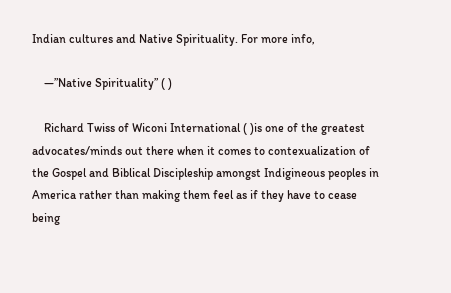Indian cultures and Native Spirituality. For more info,

    —”Native Spirituality” ( )

    Richard Twiss of Wiconi International ( )is one of the greatest advocates/minds out there when it comes to contexualization of the Gospel and Biblical Discipleship amongst Indigineous peoples in America rather than making them feel as if they have to cease being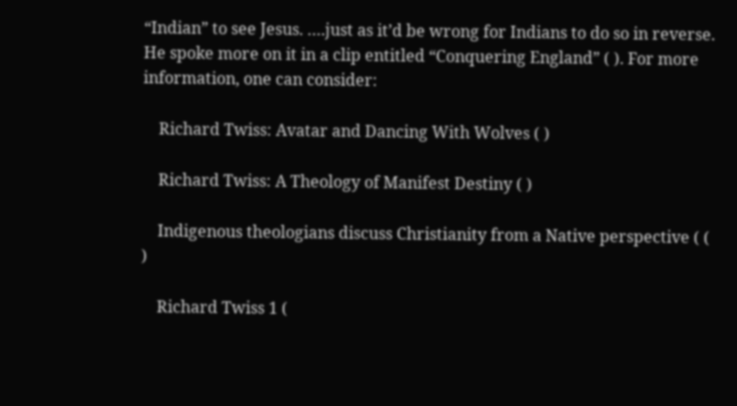“Indian” to see Jesus. ….just as it’d be wrong for Indians to do so in reverse. He spoke more on it in a clip entitled “Conquering England” ( ). For more information, one can consider:

    Richard Twiss: Avatar and Dancing With Wolves ( )

    Richard Twiss: A Theology of Manifest Destiny ( )

    Indigenous theologians discuss Christianity from a Native perspective ( ( )

    Richard Twiss 1 (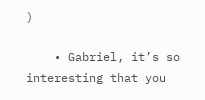)

    • Gabriel, it’s so interesting that you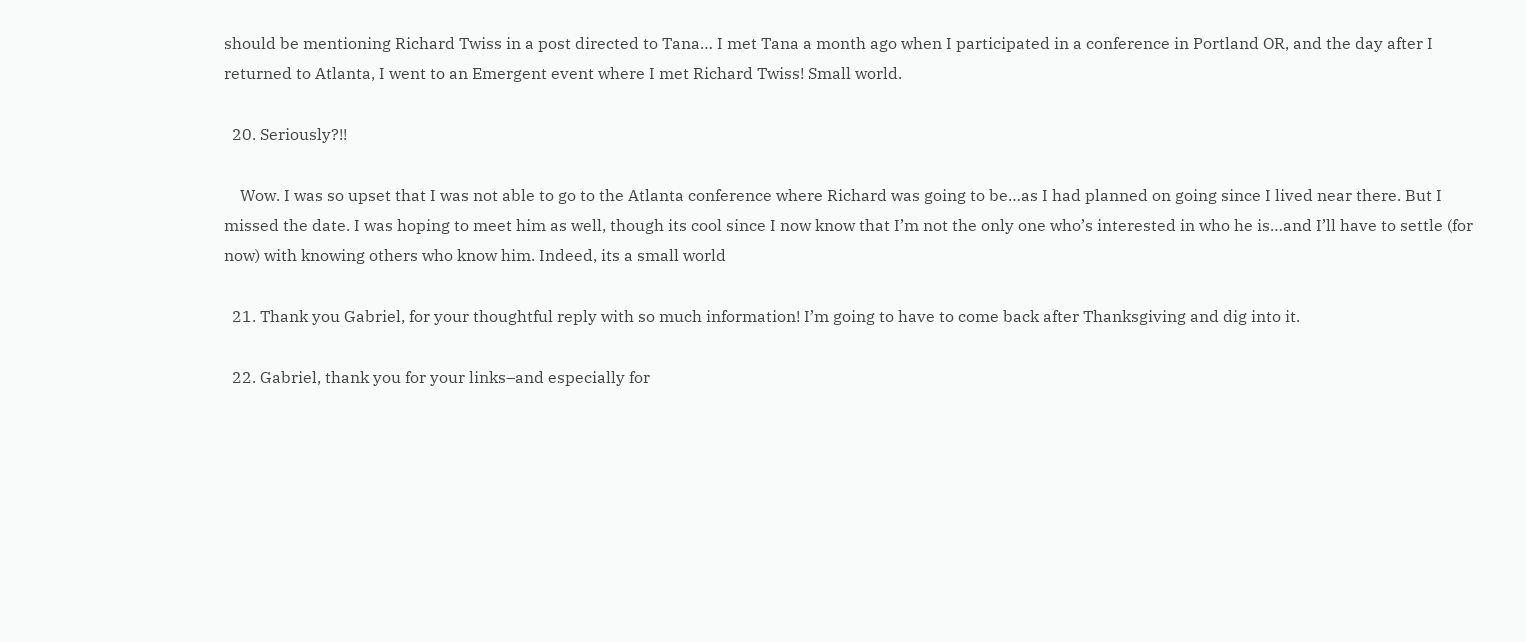should be mentioning Richard Twiss in a post directed to Tana… I met Tana a month ago when I participated in a conference in Portland OR, and the day after I returned to Atlanta, I went to an Emergent event where I met Richard Twiss! Small world.

  20. Seriously?!!

    Wow. I was so upset that I was not able to go to the Atlanta conference where Richard was going to be…as I had planned on going since I lived near there. But I missed the date. I was hoping to meet him as well, though its cool since I now know that I’m not the only one who’s interested in who he is…and I’ll have to settle (for now) with knowing others who know him. Indeed, its a small world

  21. Thank you Gabriel, for your thoughtful reply with so much information! I’m going to have to come back after Thanksgiving and dig into it.

  22. Gabriel, thank you for your links–and especially for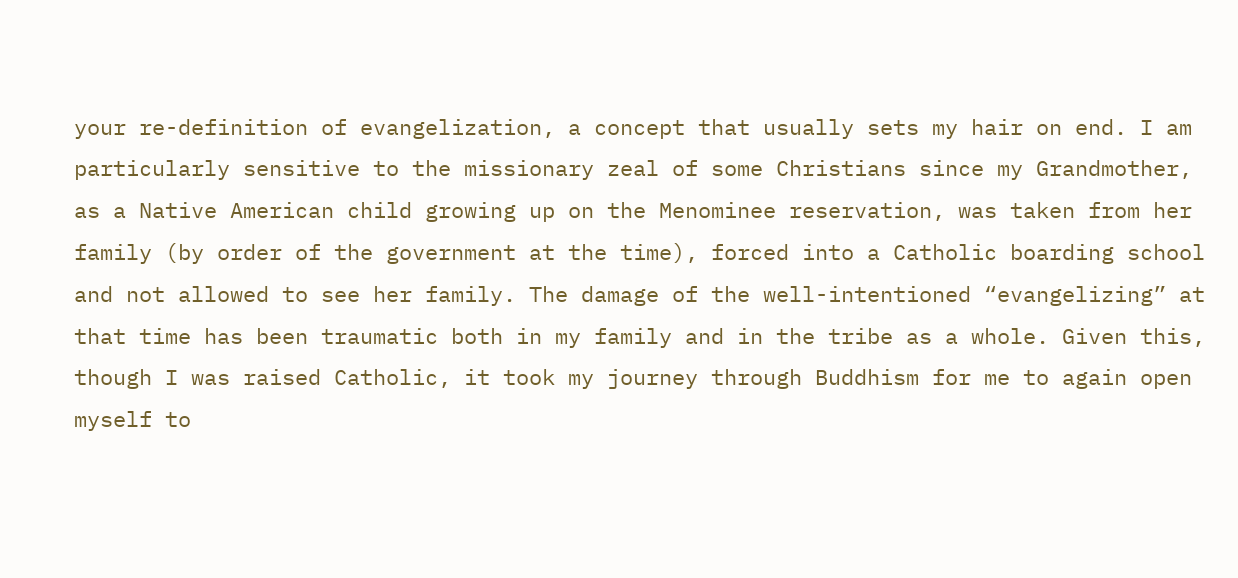your re-definition of evangelization, a concept that usually sets my hair on end. I am particularly sensitive to the missionary zeal of some Christians since my Grandmother, as a Native American child growing up on the Menominee reservation, was taken from her family (by order of the government at the time), forced into a Catholic boarding school and not allowed to see her family. The damage of the well-intentioned “evangelizing” at that time has been traumatic both in my family and in the tribe as a whole. Given this, though I was raised Catholic, it took my journey through Buddhism for me to again open myself to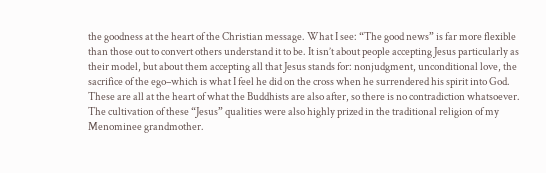the goodness at the heart of the Christian message. What I see: “The good news” is far more flexible than those out to convert others understand it to be. It isn’t about people accepting Jesus particularly as their model, but about them accepting all that Jesus stands for: nonjudgment, unconditional love, the sacrifice of the ego–which is what I feel he did on the cross when he surrendered his spirit into God. These are all at the heart of what the Buddhists are also after, so there is no contradiction whatsoever. The cultivation of these “Jesus” qualities were also highly prized in the traditional religion of my Menominee grandmother.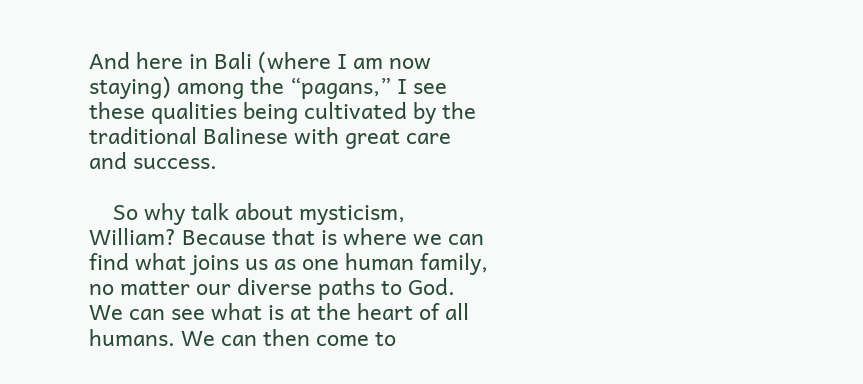And here in Bali (where I am now staying) among the “pagans,” I see these qualities being cultivated by the traditional Balinese with great care and success.

    So why talk about mysticism, William? Because that is where we can find what joins us as one human family, no matter our diverse paths to God. We can see what is at the heart of all humans. We can then come to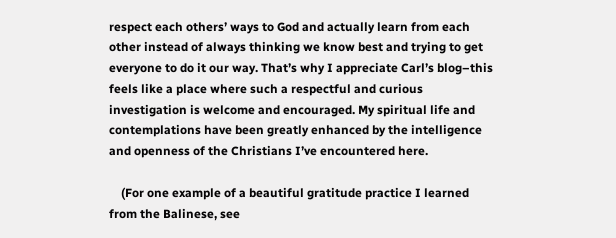respect each others’ ways to God and actually learn from each other instead of always thinking we know best and trying to get everyone to do it our way. That’s why I appreciate Carl’s blog–this feels like a place where such a respectful and curious investigation is welcome and encouraged. My spiritual life and contemplations have been greatly enhanced by the intelligence and openness of the Christians I’ve encountered here.

    (For one example of a beautiful gratitude practice I learned from the Balinese, see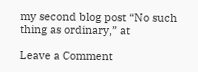my second blog post “No such thing as ordinary,” at

Leave a Comment